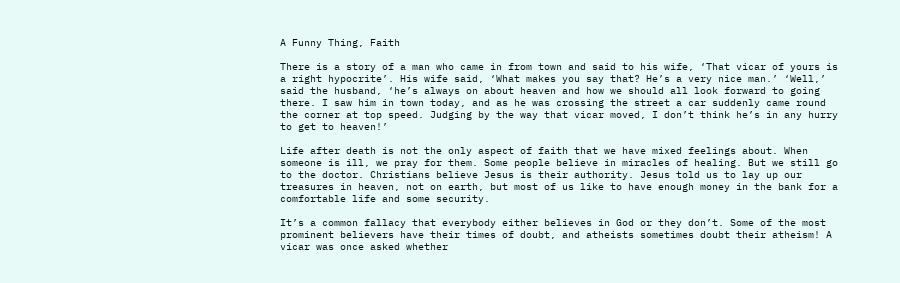A Funny Thing, Faith

There is a story of a man who came in from town and said to his wife, ‘That vicar of yours is a right hypocrite’. His wife said, ‘What makes you say that? He’s a very nice man.’ ‘Well,’ said the husband, ‘he’s always on about heaven and how we should all look forward to going there. I saw him in town today, and as he was crossing the street a car suddenly came round the corner at top speed. Judging by the way that vicar moved, I don’t think he’s in any hurry to get to heaven!’

Life after death is not the only aspect of faith that we have mixed feelings about. When someone is ill, we pray for them. Some people believe in miracles of healing. But we still go to the doctor. Christians believe Jesus is their authority. Jesus told us to lay up our treasures in heaven, not on earth, but most of us like to have enough money in the bank for a comfortable life and some security.

It’s a common fallacy that everybody either believes in God or they don’t. Some of the most prominent believers have their times of doubt, and atheists sometimes doubt their atheism! A vicar was once asked whether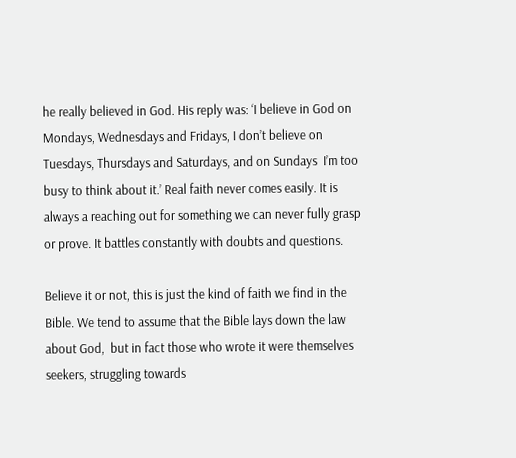he really believed in God. His reply was: ‘I believe in God on Mondays, Wednesdays and Fridays, I don’t believe on Tuesdays, Thursdays and Saturdays, and on Sundays  I’m too busy to think about it.’ Real faith never comes easily. It is always a reaching out for something we can never fully grasp or prove. It battles constantly with doubts and questions.

Believe it or not, this is just the kind of faith we find in the Bible. We tend to assume that the Bible lays down the law about God,  but in fact those who wrote it were themselves seekers, struggling towards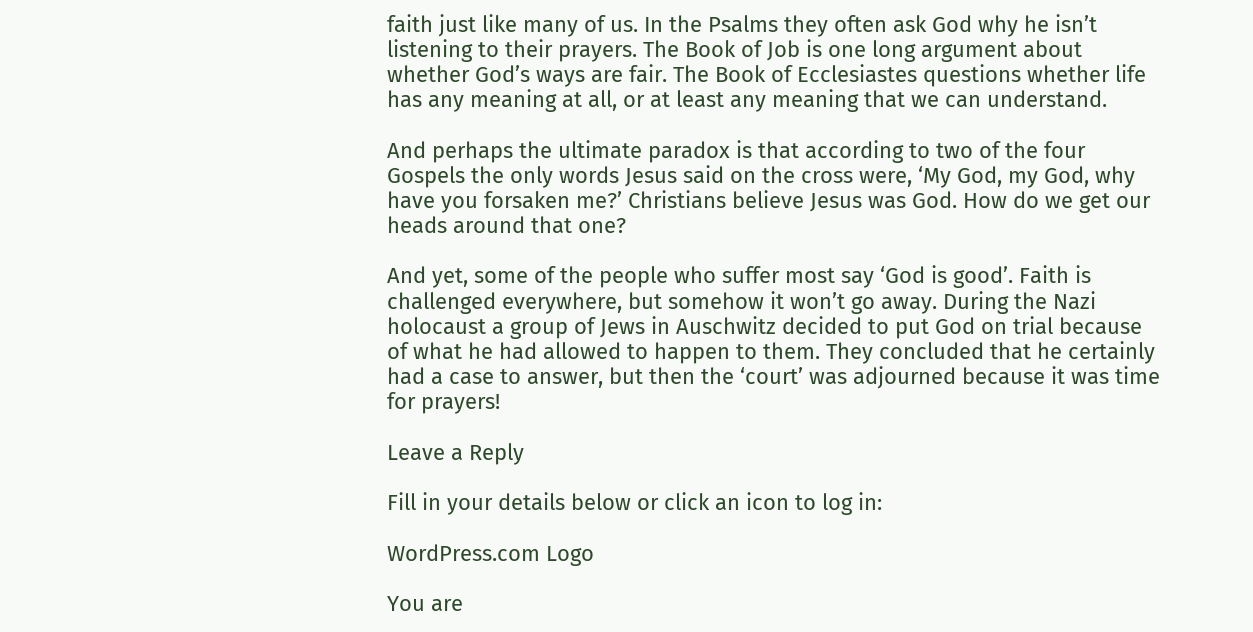faith just like many of us. In the Psalms they often ask God why he isn’t listening to their prayers. The Book of Job is one long argument about whether God’s ways are fair. The Book of Ecclesiastes questions whether life has any meaning at all, or at least any meaning that we can understand.

And perhaps the ultimate paradox is that according to two of the four Gospels the only words Jesus said on the cross were, ‘My God, my God, why have you forsaken me?’ Christians believe Jesus was God. How do we get our heads around that one?

And yet, some of the people who suffer most say ‘God is good’. Faith is challenged everywhere, but somehow it won’t go away. During the Nazi holocaust a group of Jews in Auschwitz decided to put God on trial because of what he had allowed to happen to them. They concluded that he certainly had a case to answer, but then the ‘court’ was adjourned because it was time for prayers!

Leave a Reply

Fill in your details below or click an icon to log in:

WordPress.com Logo

You are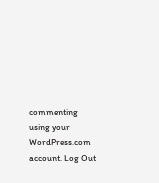commenting using your WordPress.com account. Log Out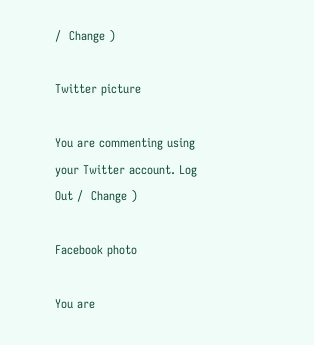/  Change )

Twitter picture

You are commenting using your Twitter account. Log Out /  Change )

Facebook photo

You are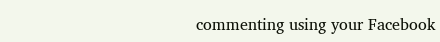commenting using your Facebook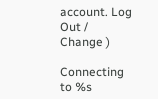account. Log Out /  Change )

Connecting to %s